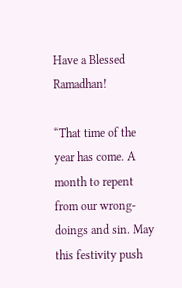Have a Blessed Ramadhan!

“That time of the year has come. A month to repent from our wrong-doings and sin. May this festivity push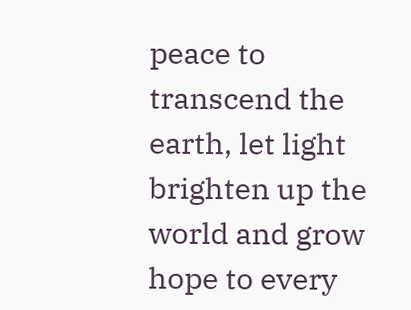peace to transcend the earth, let light brighten up the world and grow hope to every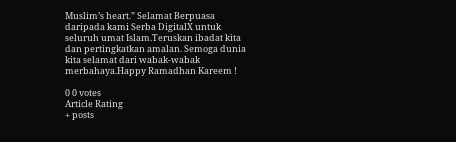Muslim’s heart.” Selamat Berpuasa daripada kami Serba DigitalX untuk seluruh umat Islam.Teruskan ibadat kita dan pertingkatkan amalan. Semoga dunia kita selamat dari wabak-wabak merbahaya.Happy Ramadhan Kareem !

0 0 votes
Article Rating
+ posts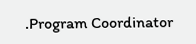.Program Coordinator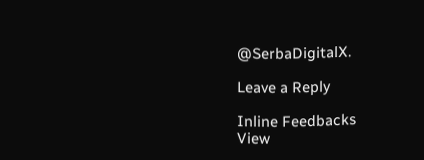@SerbaDigitalX.

Leave a Reply

Inline Feedbacks
View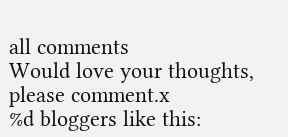all comments
Would love your thoughts, please comment.x
%d bloggers like this: